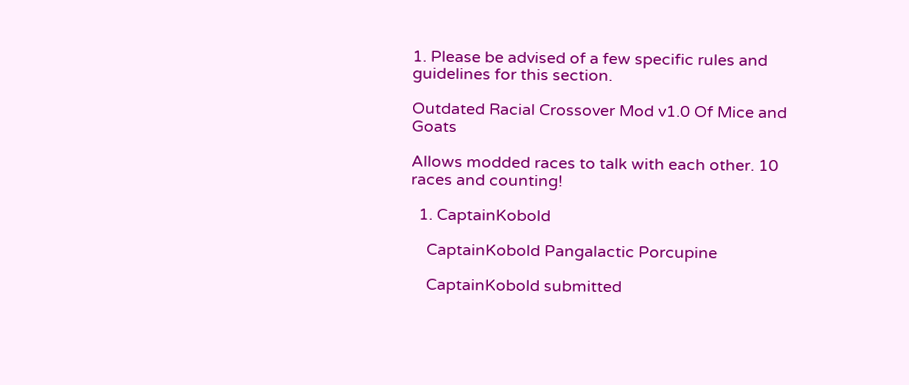1. Please be advised of a few specific rules and guidelines for this section.

Outdated Racial Crossover Mod v1.0 Of Mice and Goats

Allows modded races to talk with each other. 10 races and counting!

  1. CaptainKobold

    CaptainKobold Pangalactic Porcupine

    CaptainKobold submitted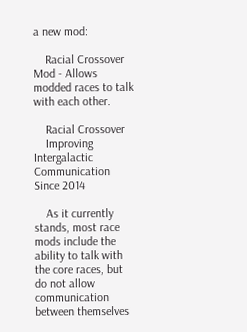a new mod:

    Racial Crossover Mod - Allows modded races to talk with each other.

    Racial Crossover
    Improving Intergalactic Communication Since 2014

    As it currently stands, most race mods include the ability to talk with the core races, but do not allow communication between themselves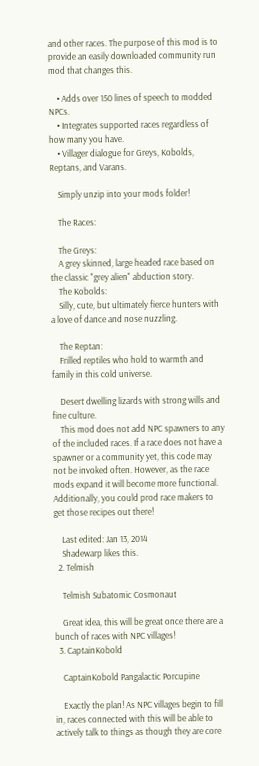and other races. The purpose of this mod is to provide an easily downloaded community run mod that changes this.

    • Adds over 150 lines of speech to modded NPCs.
    • Integrates supported races regardless of how many you have.
    • Villager dialogue for Greys, Kobolds, Reptans, and Varans.

    Simply unzip into your mods folder!

    The Races:

    The Greys:
    A grey skinned, large headed race based on the classic "grey alien" abduction story.
    The Kobolds:
    Silly, cute, but ultimately fierce hunters with a love of dance and nose nuzzling.

    The Reptan:
    Frilled reptiles who hold to warmth and family in this cold universe.

    Desert dwelling lizards with strong wills and fine culture.
    This mod does not add NPC spawners to any of the included races. If a race does not have a spawner or a community yet, this code may not be invoked often. However, as the race mods expand it will become more functional. Additionally, you could prod race makers to get those recipes out there!

    Last edited: Jan 13, 2014
    Shadewarp likes this.
  2. Telmish

    Telmish Subatomic Cosmonaut

    Great idea, this will be great once there are a bunch of races with NPC villages!
  3. CaptainKobold

    CaptainKobold Pangalactic Porcupine

    Exactly the plan! As NPC villages begin to fill in, races connected with this will be able to actively talk to things as though they are core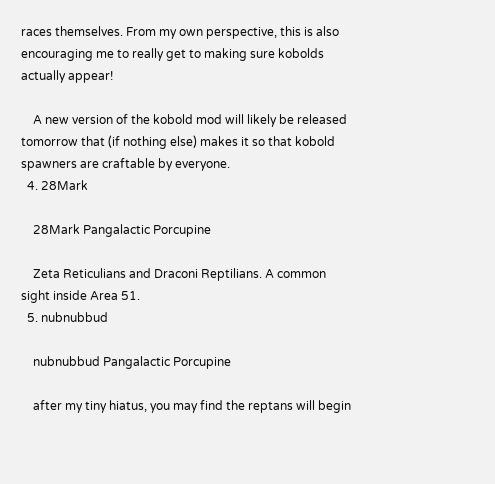races themselves. From my own perspective, this is also encouraging me to really get to making sure kobolds actually appear!

    A new version of the kobold mod will likely be released tomorrow that (if nothing else) makes it so that kobold spawners are craftable by everyone.
  4. 28Mark

    28Mark Pangalactic Porcupine

    Zeta Reticulians and Draconi Reptilians. A common sight inside Area 51.
  5. nubnubbud

    nubnubbud Pangalactic Porcupine

    after my tiny hiatus, you may find the reptans will begin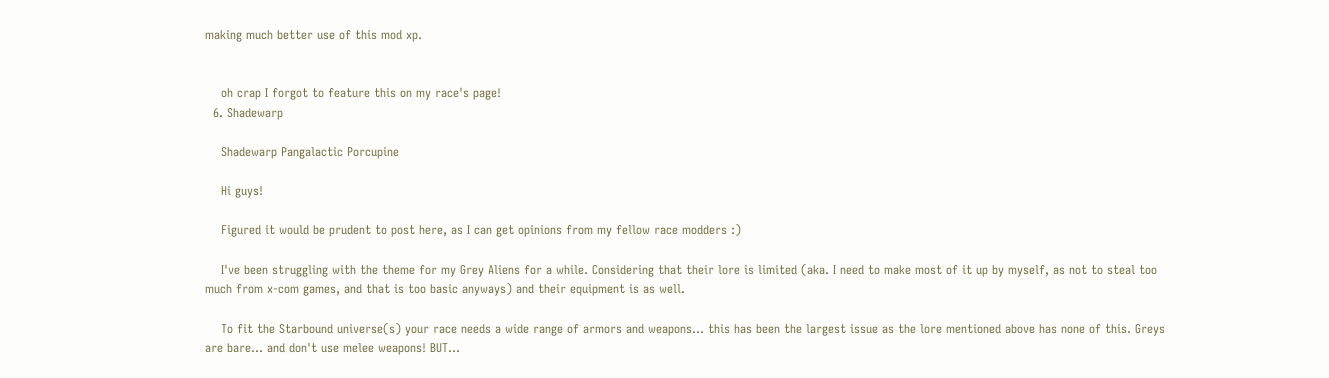making much better use of this mod xp.


    oh crap I forgot to feature this on my race's page!
  6. Shadewarp

    Shadewarp Pangalactic Porcupine

    Hi guys!

    Figured it would be prudent to post here, as I can get opinions from my fellow race modders :)

    I've been struggling with the theme for my Grey Aliens for a while. Considering that their lore is limited (aka. I need to make most of it up by myself, as not to steal too much from x-com games, and that is too basic anyways) and their equipment is as well.

    To fit the Starbound universe(s) your race needs a wide range of armors and weapons... this has been the largest issue as the lore mentioned above has none of this. Greys are bare... and don't use melee weapons! BUT...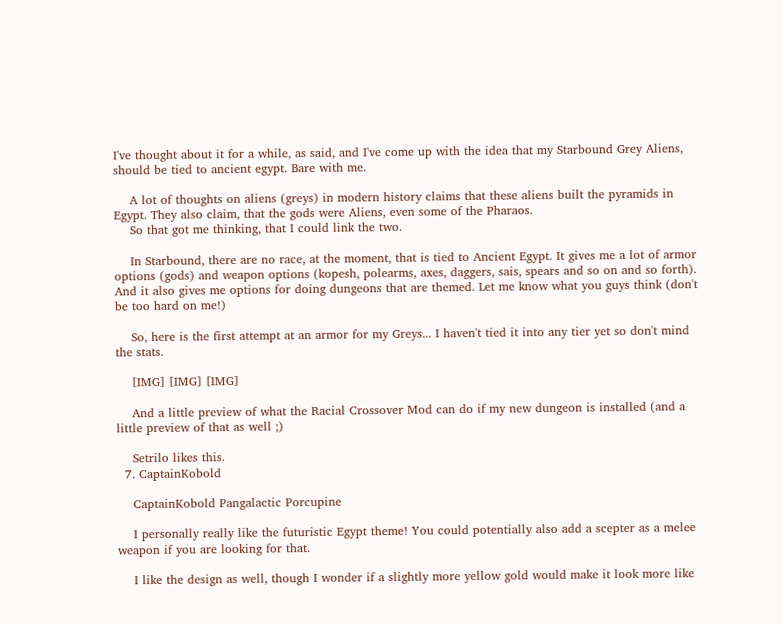I've thought about it for a while, as said, and I've come up with the idea that my Starbound Grey Aliens, should be tied to ancient egypt. Bare with me.

    A lot of thoughts on aliens (greys) in modern history claims that these aliens built the pyramids in Egypt. They also claim, that the gods were Aliens, even some of the Pharaos.
    So that got me thinking, that I could link the two.

    In Starbound, there are no race, at the moment, that is tied to Ancient Egypt. It gives me a lot of armor options (gods) and weapon options (kopesh, polearms, axes, daggers, sais, spears and so on and so forth). And it also gives me options for doing dungeons that are themed. Let me know what you guys think (don't be too hard on me!)

    So, here is the first attempt at an armor for my Greys... I haven't tied it into any tier yet so don't mind the stats.

    [IMG] [IMG] [IMG]

    And a little preview of what the Racial Crossover Mod can do if my new dungeon is installed (and a little preview of that as well ;)

    Setrilo likes this.
  7. CaptainKobold

    CaptainKobold Pangalactic Porcupine

    I personally really like the futuristic Egypt theme! You could potentially also add a scepter as a melee weapon if you are looking for that.

    I like the design as well, though I wonder if a slightly more yellow gold would make it look more like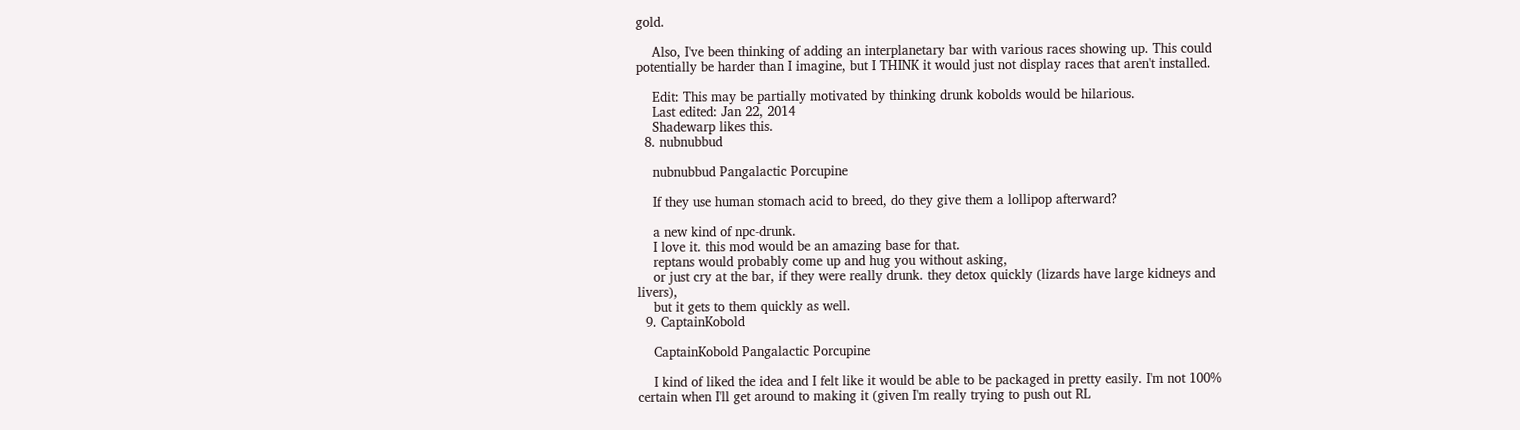gold.

    Also, I've been thinking of adding an interplanetary bar with various races showing up. This could potentially be harder than I imagine, but I THINK it would just not display races that aren't installed.

    Edit: This may be partially motivated by thinking drunk kobolds would be hilarious.
    Last edited: Jan 22, 2014
    Shadewarp likes this.
  8. nubnubbud

    nubnubbud Pangalactic Porcupine

    If they use human stomach acid to breed, do they give them a lollipop afterward?

    a new kind of npc-drunk.
    I love it. this mod would be an amazing base for that.
    reptans would probably come up and hug you without asking,
    or just cry at the bar, if they were really drunk. they detox quickly (lizards have large kidneys and livers),
    but it gets to them quickly as well.
  9. CaptainKobold

    CaptainKobold Pangalactic Porcupine

    I kind of liked the idea and I felt like it would be able to be packaged in pretty easily. I'm not 100% certain when I'll get around to making it (given I'm really trying to push out RL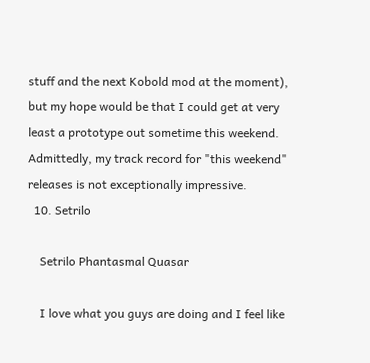stuff and the next Kobold mod at the moment), but my hope would be that I could get at very least a prototype out sometime this weekend. Admittedly, my track record for "this weekend" releases is not exceptionally impressive.
  10. Setrilo

    Setrilo Phantasmal Quasar

    I love what you guys are doing and I feel like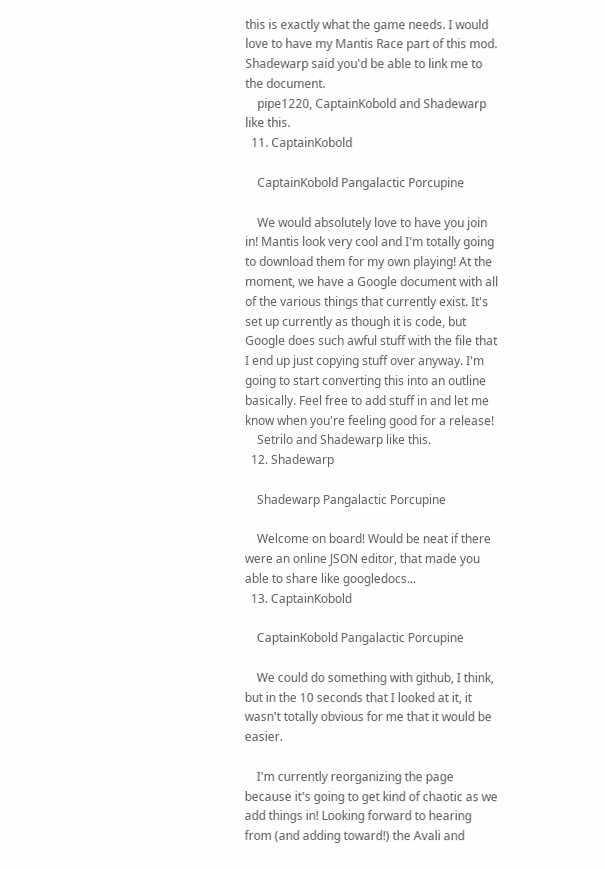this is exactly what the game needs. I would love to have my Mantis Race part of this mod. Shadewarp said you'd be able to link me to the document.
    pipe1220, CaptainKobold and Shadewarp like this.
  11. CaptainKobold

    CaptainKobold Pangalactic Porcupine

    We would absolutely love to have you join in! Mantis look very cool and I'm totally going to download them for my own playing! At the moment, we have a Google document with all of the various things that currently exist. It's set up currently as though it is code, but Google does such awful stuff with the file that I end up just copying stuff over anyway. I'm going to start converting this into an outline basically. Feel free to add stuff in and let me know when you're feeling good for a release!
    Setrilo and Shadewarp like this.
  12. Shadewarp

    Shadewarp Pangalactic Porcupine

    Welcome on board! Would be neat if there were an online JSON editor, that made you able to share like googledocs...
  13. CaptainKobold

    CaptainKobold Pangalactic Porcupine

    We could do something with github, I think, but in the 10 seconds that I looked at it, it wasn't totally obvious for me that it would be easier.

    I'm currently reorganizing the page because it's going to get kind of chaotic as we add things in! Looking forward to hearing from (and adding toward!) the Avali and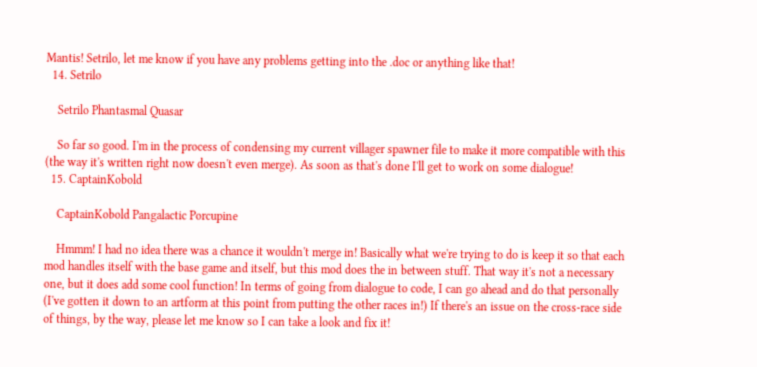Mantis! Setrilo, let me know if you have any problems getting into the .doc or anything like that!
  14. Setrilo

    Setrilo Phantasmal Quasar

    So far so good. I'm in the process of condensing my current villager spawner file to make it more compatible with this (the way it's written right now doesn't even merge). As soon as that's done I'll get to work on some dialogue!
  15. CaptainKobold

    CaptainKobold Pangalactic Porcupine

    Hmmm! I had no idea there was a chance it wouldn't merge in! Basically what we're trying to do is keep it so that each mod handles itself with the base game and itself, but this mod does the in between stuff. That way it's not a necessary one, but it does add some cool function! In terms of going from dialogue to code, I can go ahead and do that personally (I've gotten it down to an artform at this point from putting the other races in!) If there's an issue on the cross-race side of things, by the way, please let me know so I can take a look and fix it!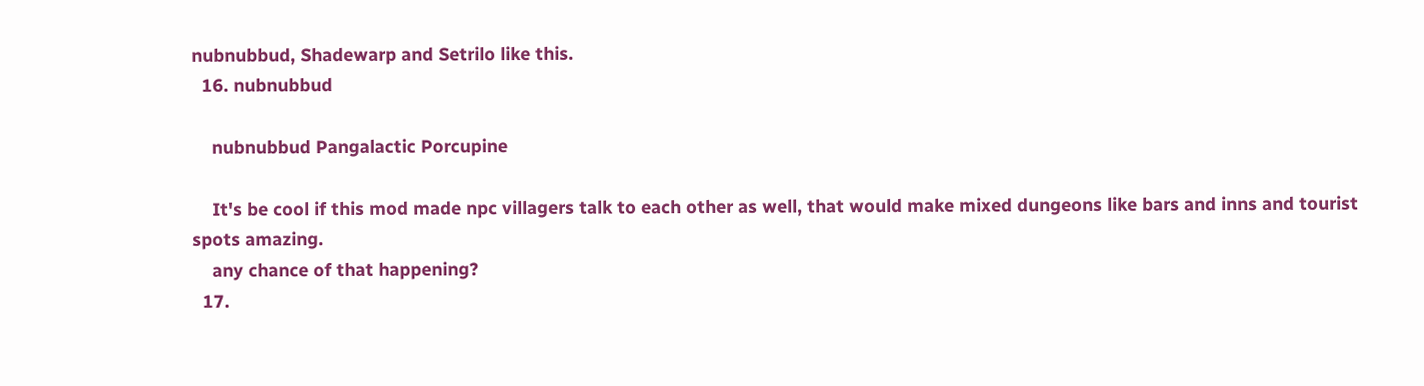nubnubbud, Shadewarp and Setrilo like this.
  16. nubnubbud

    nubnubbud Pangalactic Porcupine

    It's be cool if this mod made npc villagers talk to each other as well, that would make mixed dungeons like bars and inns and tourist spots amazing.
    any chance of that happening?
  17.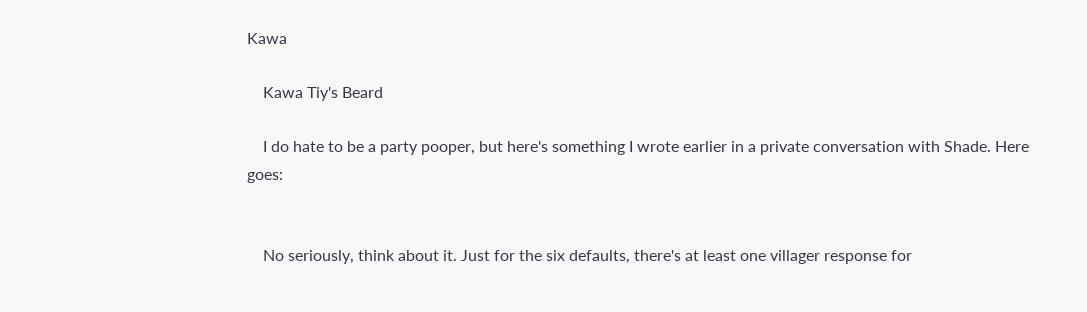Kawa

    Kawa Tiy's Beard

    I do hate to be a party pooper, but here's something I wrote earlier in a private conversation with Shade. Here goes:


    No seriously, think about it. Just for the six defaults, there's at least one villager response for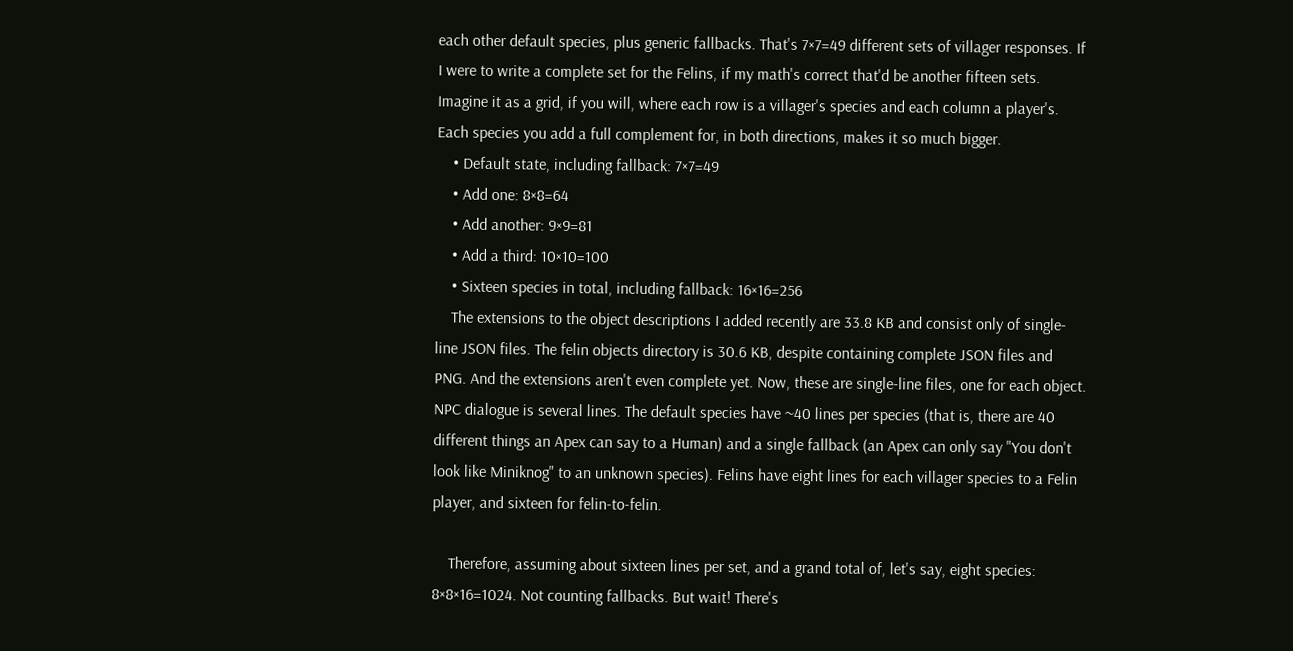each other default species, plus generic fallbacks. That's 7×7=49 different sets of villager responses. If I were to write a complete set for the Felins, if my math's correct that'd be another fifteen sets. Imagine it as a grid, if you will, where each row is a villager's species and each column a player's. Each species you add a full complement for, in both directions, makes it so much bigger.
    • Default state, including fallback: 7×7=49
    • Add one: 8×8=64
    • Add another: 9×9=81
    • Add a third: 10×10=100
    • Sixteen species in total, including fallback: 16×16=256
    The extensions to the object descriptions I added recently are 33.8 KB and consist only of single-line JSON files. The felin objects directory is 30.6 KB, despite containing complete JSON files and PNG. And the extensions aren't even complete yet. Now, these are single-line files, one for each object. NPC dialogue is several lines. The default species have ~40 lines per species (that is, there are 40 different things an Apex can say to a Human) and a single fallback (an Apex can only say "You don't look like Miniknog" to an unknown species). Felins have eight lines for each villager species to a Felin player, and sixteen for felin-to-felin.

    Therefore, assuming about sixteen lines per set, and a grand total of, let's say, eight species: 8×8×16=1024. Not counting fallbacks. But wait! There's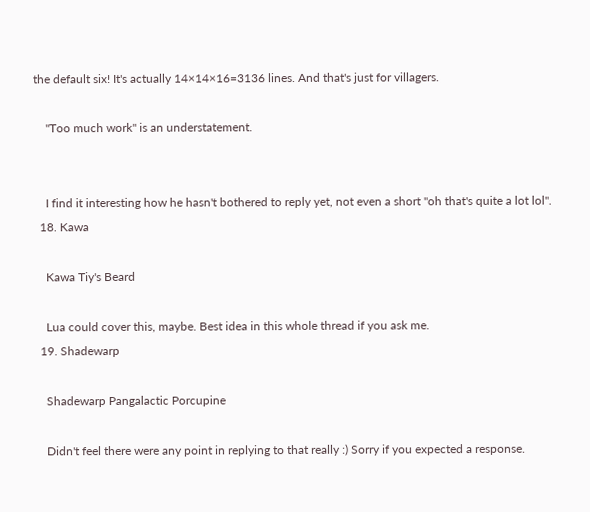the default six! It's actually 14×14×16=3136 lines. And that's just for villagers.

    "Too much work" is an understatement.


    I find it interesting how he hasn't bothered to reply yet, not even a short "oh that's quite a lot lol".
  18. Kawa

    Kawa Tiy's Beard

    Lua could cover this, maybe. Best idea in this whole thread if you ask me.
  19. Shadewarp

    Shadewarp Pangalactic Porcupine

    Didn't feel there were any point in replying to that really :) Sorry if you expected a response.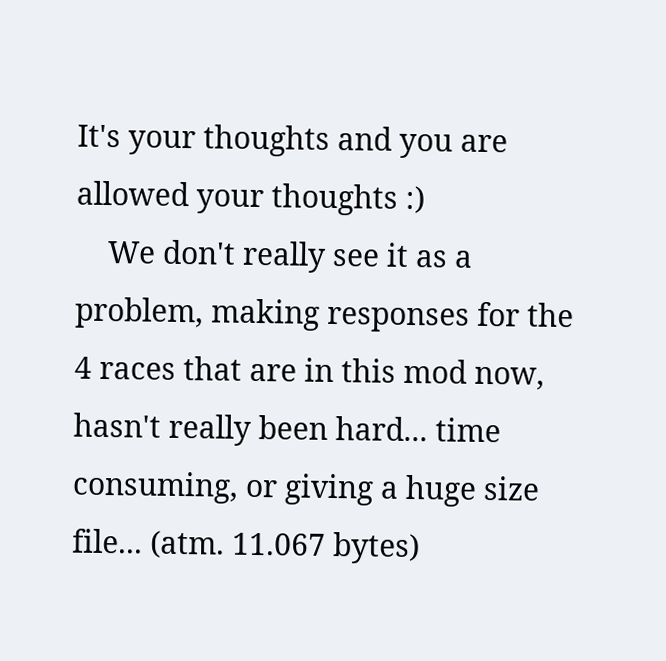It's your thoughts and you are allowed your thoughts :)
    We don't really see it as a problem, making responses for the 4 races that are in this mod now, hasn't really been hard... time consuming, or giving a huge size file... (atm. 11.067 bytes)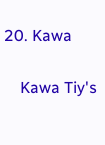20. Kawa

    Kawa Tiy's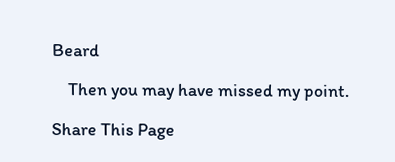Beard

    Then you may have missed my point.

Share This Page